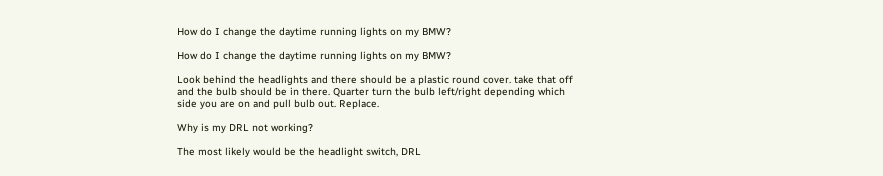How do I change the daytime running lights on my BMW?

How do I change the daytime running lights on my BMW?

Look behind the headlights and there should be a plastic round cover. take that off and the bulb should be in there. Quarter turn the bulb left/right depending which side you are on and pull bulb out. Replace.

Why is my DRL not working?

The most likely would be the headlight switch, DRL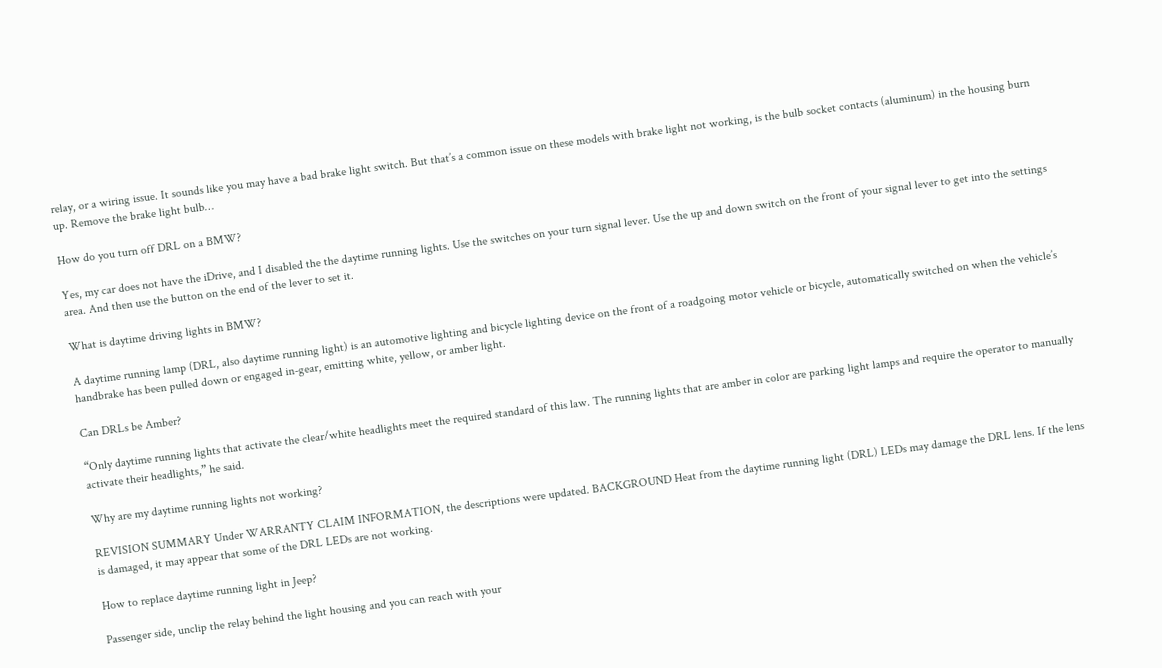relay, or a wiring issue. It sounds like you may have a bad brake light switch. But that’s a common issue on these models with brake light not working, is the bulb socket contacts (aluminum) in the housing burn up. Remove the brake light bulb…

How do you turn off DRL on a BMW?

Yes, my car does not have the iDrive, and I disabled the the daytime running lights. Use the switches on your turn signal lever. Use the up and down switch on the front of your signal lever to get into the settings area. And then use the button on the end of the lever to set it.

What is daytime driving lights in BMW?

A daytime running lamp (DRL, also daytime running light) is an automotive lighting and bicycle lighting device on the front of a roadgoing motor vehicle or bicycle, automatically switched on when the vehicle’s handbrake has been pulled down or engaged in-gear, emitting white, yellow, or amber light.

Can DRLs be Amber?

“Only daytime running lights that activate the clear/white headlights meet the required standard of this law. The running lights that are amber in color are parking light lamps and require the operator to manually activate their headlights,” he said.

Why are my daytime running lights not working?

REVISION SUMMARY Under WARRANTY CLAIM INFORMATION, the descriptions were updated. BACKGROUND Heat from the daytime running light (DRL) LEDs may damage the DRL lens. If the lens is damaged, it may appear that some of the DRL LEDs are not working.

How to replace daytime running light in Jeep?

Passenger side, unclip the relay behind the light housing and you can reach with your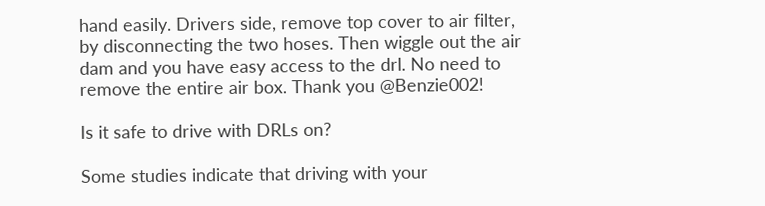hand easily. Drivers side, remove top cover to air filter, by disconnecting the two hoses. Then wiggle out the air dam and you have easy access to the drl. No need to remove the entire air box. Thank you @Benzie002!

Is it safe to drive with DRLs on?

Some studies indicate that driving with your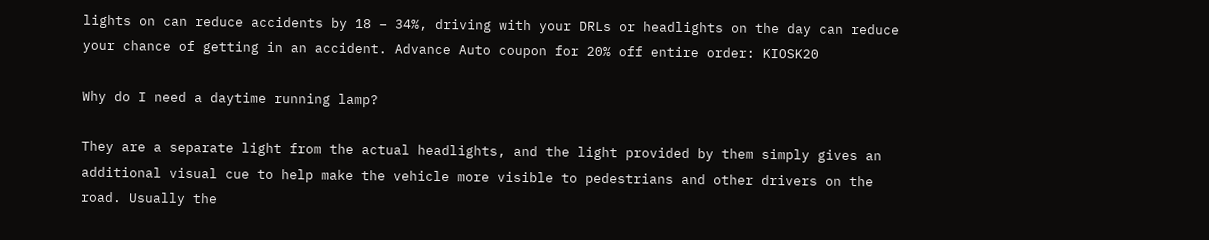lights on can reduce accidents by 18 – 34%, driving with your DRLs or headlights on the day can reduce your chance of getting in an accident. Advance Auto coupon for 20% off entire order: KIOSK20

Why do I need a daytime running lamp?

They are a separate light from the actual headlights, and the light provided by them simply gives an additional visual cue to help make the vehicle more visible to pedestrians and other drivers on the road. Usually the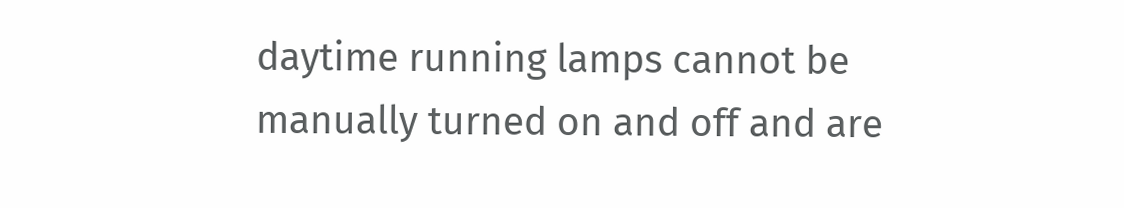daytime running lamps cannot be manually turned on and off and are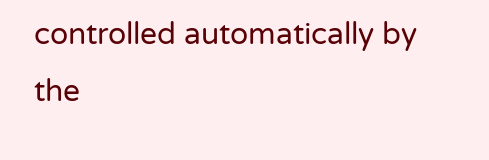controlled automatically by the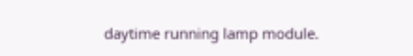daytime running lamp module.